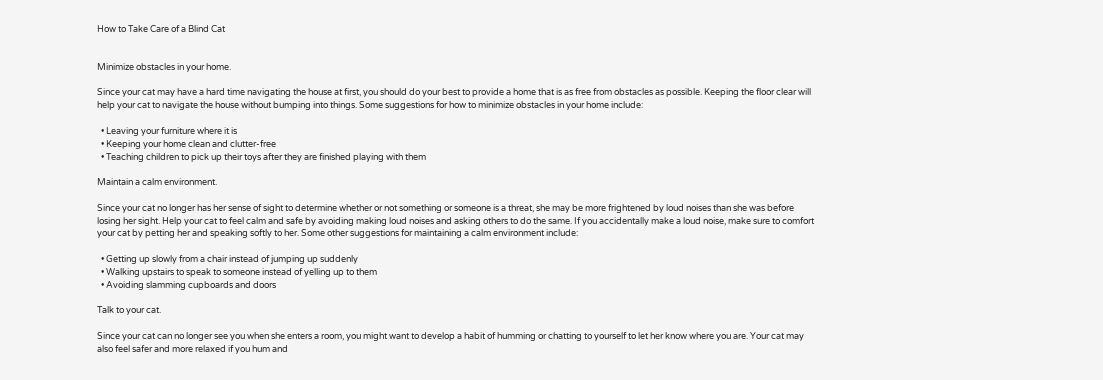How to Take Care of a Blind Cat


Minimize obstacles in your home.

Since your cat may have a hard time navigating the house at first, you should do your best to provide a home that is as free from obstacles as possible. Keeping the floor clear will help your cat to navigate the house without bumping into things. Some suggestions for how to minimize obstacles in your home include:

  • Leaving your furniture where it is
  • Keeping your home clean and clutter-free
  • Teaching children to pick up their toys after they are finished playing with them

Maintain a calm environment.

Since your cat no longer has her sense of sight to determine whether or not something or someone is a threat, she may be more frightened by loud noises than she was before losing her sight. Help your cat to feel calm and safe by avoiding making loud noises and asking others to do the same. If you accidentally make a loud noise, make sure to comfort your cat by petting her and speaking softly to her. Some other suggestions for maintaining a calm environment include:

  • Getting up slowly from a chair instead of jumping up suddenly
  • Walking upstairs to speak to someone instead of yelling up to them
  • Avoiding slamming cupboards and doors

Talk to your cat.

Since your cat can no longer see you when she enters a room, you might want to develop a habit of humming or chatting to yourself to let her know where you are. Your cat may also feel safer and more relaxed if you hum and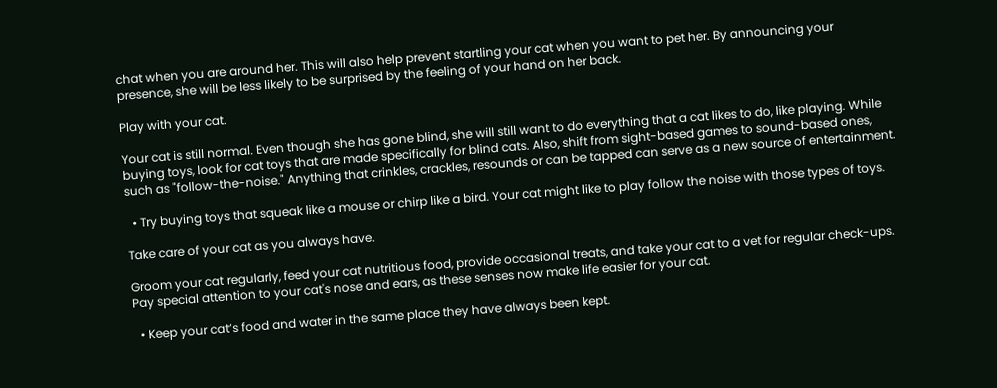chat when you are around her. This will also help prevent startling your cat when you want to pet her. By announcing your presence, she will be less likely to be surprised by the feeling of your hand on her back.

Play with your cat.

Your cat is still normal. Even though she has gone blind, she will still want to do everything that a cat likes to do, like playing. While buying toys, look for cat toys that are made specifically for blind cats. Also, shift from sight-based games to sound-based ones, such as "follow-the-noise." Anything that crinkles, crackles, resounds or can be tapped can serve as a new source of entertainment.

  • Try buying toys that squeak like a mouse or chirp like a bird. Your cat might like to play follow the noise with those types of toys.

Take care of your cat as you always have.

Groom your cat regularly, feed your cat nutritious food, provide occasional treats, and take your cat to a vet for regular check-ups. Pay special attention to your cat's nose and ears, as these senses now make life easier for your cat.

  • Keep your cat’s food and water in the same place they have always been kept.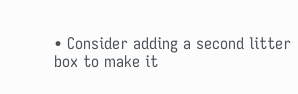• Consider adding a second litter box to make it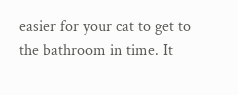easier for your cat to get to the bathroom in time. It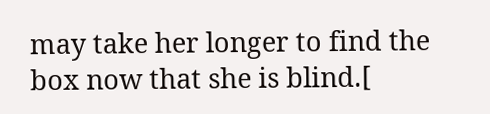may take her longer to find the box now that she is blind.[